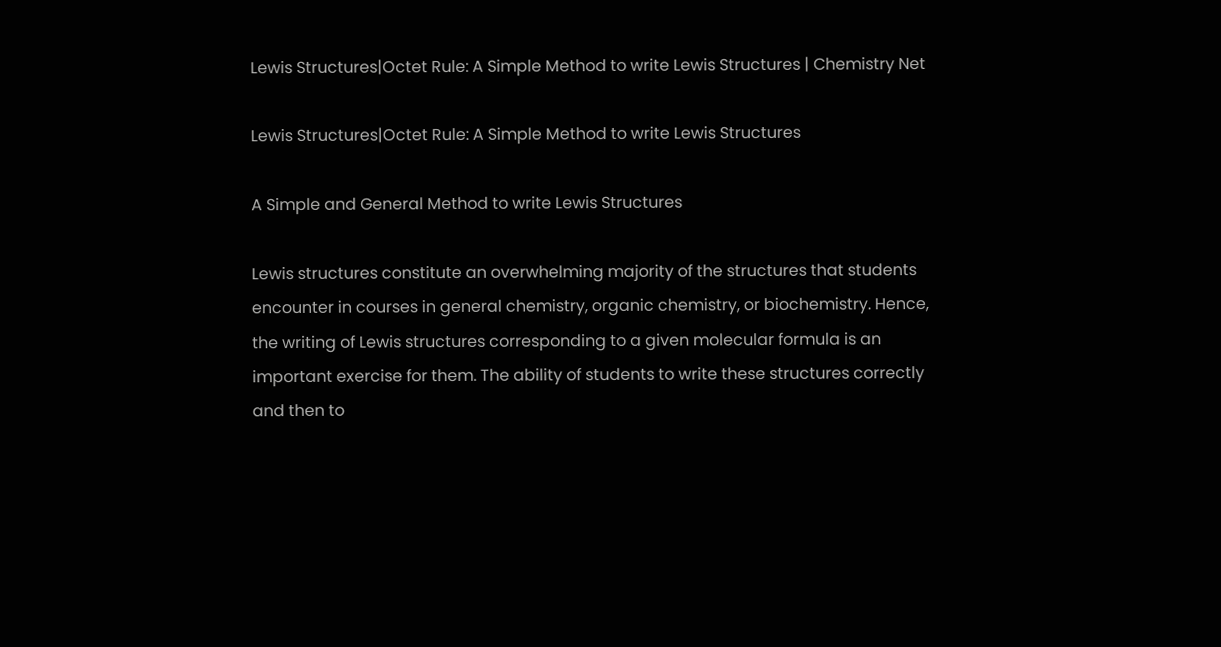Lewis Structures|Octet Rule: A Simple Method to write Lewis Structures | Chemistry Net

Lewis Structures|Octet Rule: A Simple Method to write Lewis Structures

A Simple and General Method to write Lewis Structures

Lewis structures constitute an overwhelming majority of the structures that students encounter in courses in general chemistry, organic chemistry, or biochemistry. Hence, the writing of Lewis structures corresponding to a given molecular formula is an important exercise for them. The ability of students to write these structures correctly and then to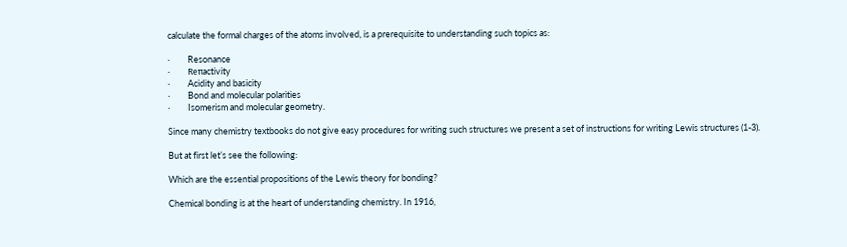calculate the formal charges of the atoms involved, is a prerequisite to understanding such topics as:

·         Resonance
·         Reπactivity
·         Acidity and basicity
·         Bond and molecular polarities
·         Isomerism and molecular geometry.

Since many chemistry textbooks do not give easy procedures for writing such structures we present a set of instructions for writing Lewis structures (1-3).

But at first let’s see the following:

Which are the essential propositions of the Lewis theory for bonding?

Chemical bonding is at the heart of understanding chemistry. In 1916,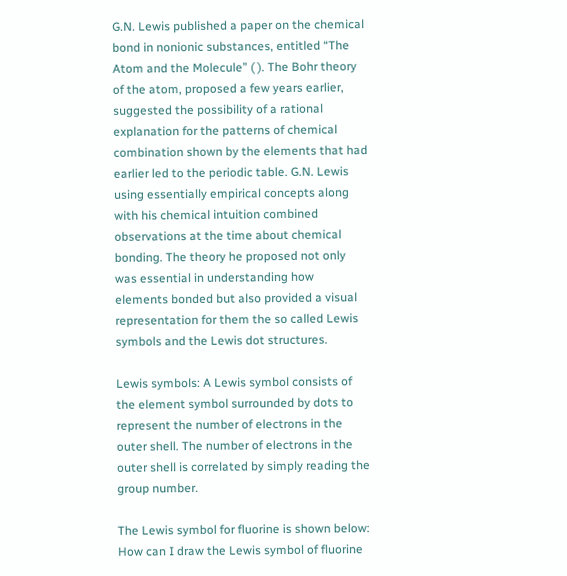G.N. Lewis published a paper on the chemical bond in nonionic substances, entitled “The Atom and the Molecule” ( ). The Bohr theory of the atom, proposed a few years earlier, suggested the possibility of a rational explanation for the patterns of chemical combination shown by the elements that had earlier led to the periodic table. G.N. Lewis using essentially empirical concepts along with his chemical intuition combined observations at the time about chemical bonding. The theory he proposed not only was essential in understanding how elements bonded but also provided a visual representation for them the so called Lewis symbols and the Lewis dot structures.

Lewis symbols: A Lewis symbol consists of the element symbol surrounded by dots to represent the number of electrons in the outer shell. The number of electrons in the outer shell is correlated by simply reading the group number.

The Lewis symbol for fluorine is shown below:
How can I draw the Lewis symbol of fluorine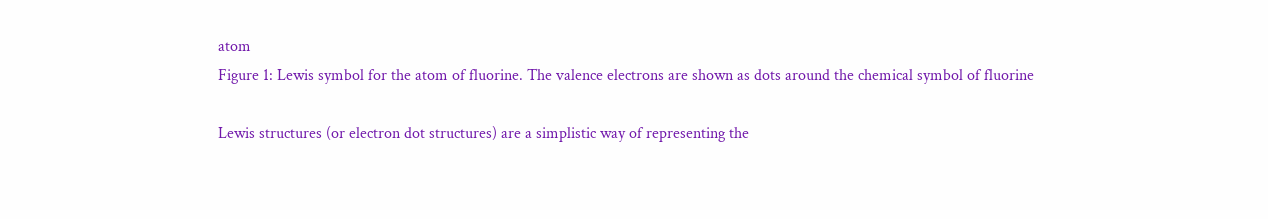atom
Figure 1: Lewis symbol for the atom of fluorine. The valence electrons are shown as dots around the chemical symbol of fluorine

Lewis structures (or electron dot structures) are a simplistic way of representing the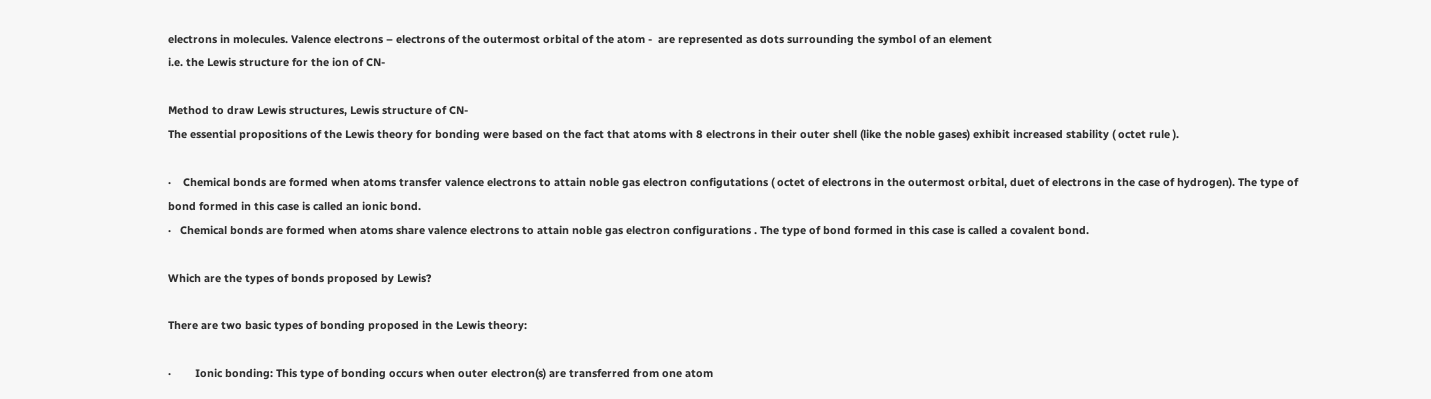electrons in molecules. Valence electrons – electrons of the outermost orbital of the atom -  are represented as dots surrounding the symbol of an element
i.e. the Lewis structure for the ion of CN-

Method to draw Lewis structures, Lewis structure of CN-
The essential propositions of the Lewis theory for bonding were based on the fact that atoms with 8 electrons in their outer shell (like the noble gases) exhibit increased stability ( octet rule ).

·    Chemical bonds are formed when atoms transfer valence electrons to attain noble gas electron configutations ( octet of electrons in the outermost orbital, duet of electrons in the case of hydrogen). The type of bond formed in this case is called an ionic bond.
·   Chemical bonds are formed when atoms share valence electrons to attain noble gas electron configurations . The type of bond formed in this case is called a covalent bond.

Which are the types of bonds proposed by Lewis?

There are two basic types of bonding proposed in the Lewis theory:

·        Ionic bonding: This type of bonding occurs when outer electron(s) are transferred from one atom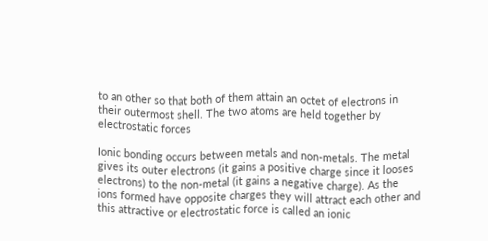to an other so that both of them attain an octet of electrons in their outermost shell. The two atoms are held together by electrostatic forces

Ionic bonding occurs between metals and non-metals. The metal gives its outer electrons (it gains a positive charge since it looses electrons) to the non-metal (it gains a negative charge). As the ions formed have opposite charges they will attract each other and this attractive or electrostatic force is called an ionic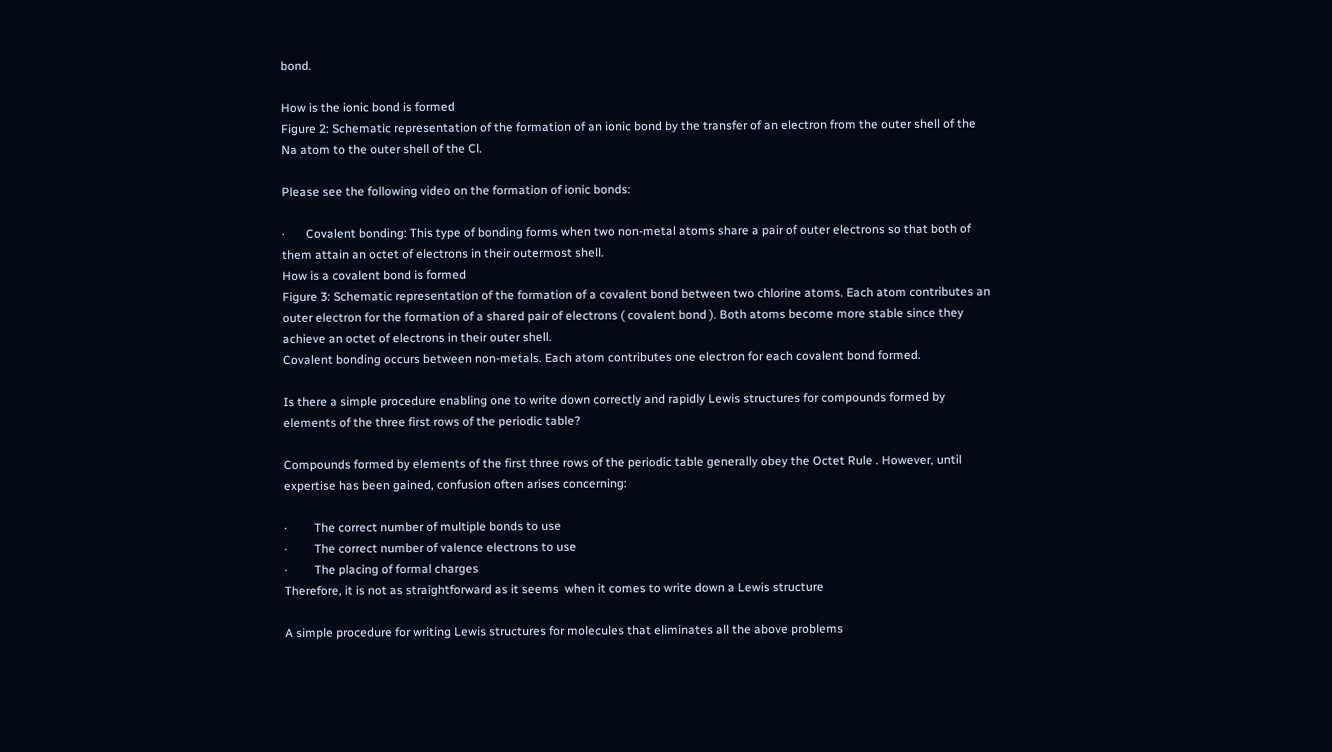bond.

How is the ionic bond is formed
Figure 2: Schematic representation of the formation of an ionic bond by the transfer of an electron from the outer shell of the Na atom to the outer shell of the Cl.

Please see the following video on the formation of ionic bonds:

·       Covalent bonding: This type of bonding forms when two non-metal atoms share a pair of outer electrons so that both of them attain an octet of electrons in their outermost shell.
How is a covalent bond is formed
Figure 3: Schematic representation of the formation of a covalent bond between two chlorine atoms. Each atom contributes an outer electron for the formation of a shared pair of electrons ( covalent bond ). Both atoms become more stable since they achieve an octet of electrons in their outer shell.
Covalent bonding occurs between non-metals. Each atom contributes one electron for each covalent bond formed.

Is there a simple procedure enabling one to write down correctly and rapidly Lewis structures for compounds formed by elements of the three first rows of the periodic table?

Compounds formed by elements of the first three rows of the periodic table generally obey the Octet Rule . However, until expertise has been gained, confusion often arises concerning:

·         The correct number of multiple bonds to use
·         The correct number of valence electrons to use
·         The placing of formal charges
Therefore, it is not as straightforward as it seems  when it comes to write down a Lewis structure

A simple procedure for writing Lewis structures for molecules that eliminates all the above problems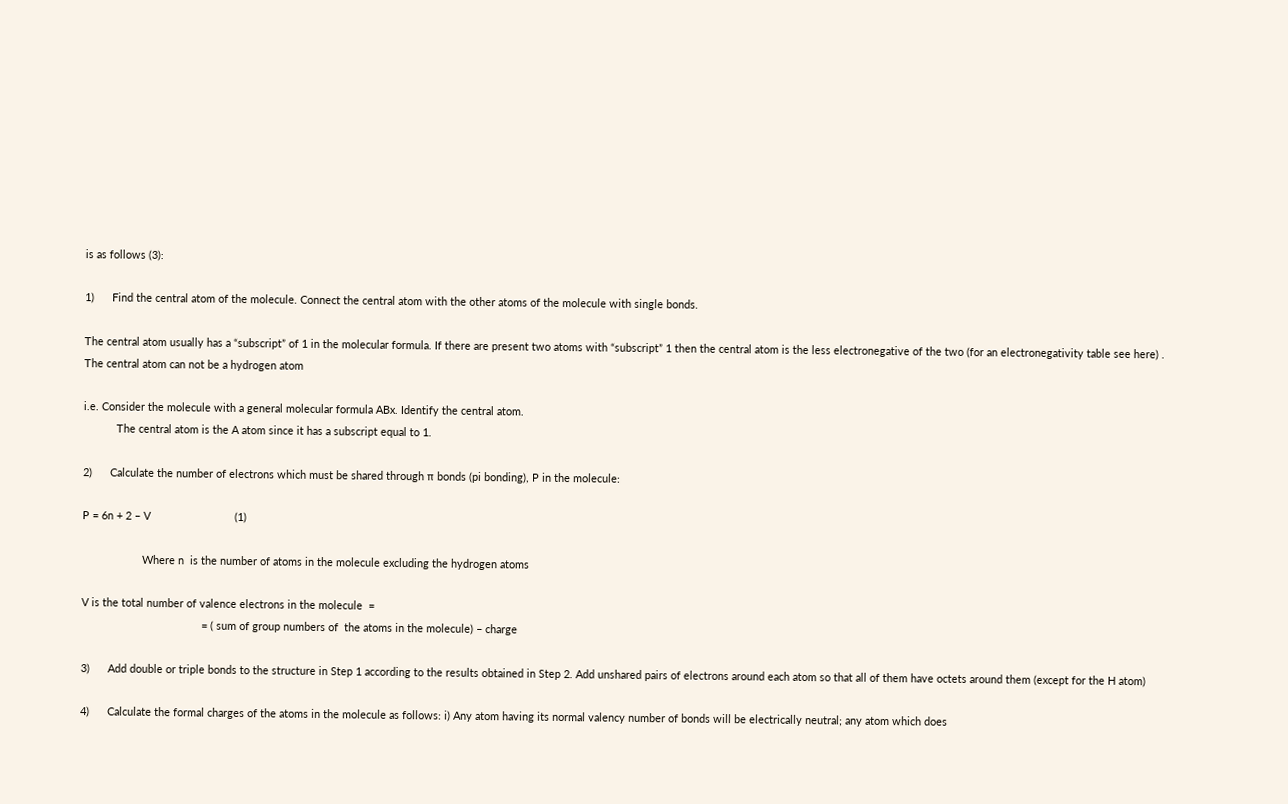is as follows (3):

1)      Find the central atom of the molecule. Connect the central atom with the other atoms of the molecule with single bonds.

The central atom usually has a “subscript” of 1 in the molecular formula. If there are present two atoms with “subscript” 1 then the central atom is the less electronegative of the two (for an electronegativity table see here) .
The central atom can not be a hydrogen atom

i.e. Consider the molecule with a general molecular formula ABx. Identify the central atom.
           The central atom is the A atom since it has a subscript equal to 1.

2)      Calculate the number of electrons which must be shared through π bonds (pi bonding), P in the molecule:

P = 6n + 2 – V                            (1)

                    Where n  is the number of atoms in the molecule excluding the hydrogen atoms

V is the total number of valence electrons in the molecule  =
                                        = ( sum of group numbers of  the atoms in the molecule) – charge

3)      Add double or triple bonds to the structure in Step 1 according to the results obtained in Step 2. Add unshared pairs of electrons around each atom so that all of them have octets around them (except for the H atom)

4)      Calculate the formal charges of the atoms in the molecule as follows: i) Any atom having its normal valency number of bonds will be electrically neutral; any atom which does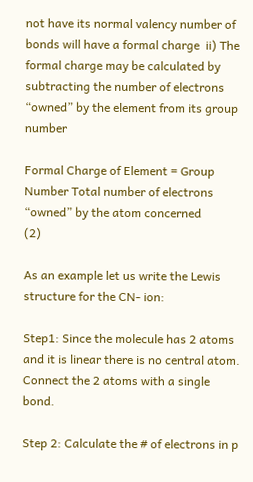not have its normal valency number of bonds will have a formal charge  ii) The formal charge may be calculated by subtracting the number of electrons “owned” by the element from its group number

Formal Charge of Element = Group Number Total number of electrons “owned” by the atom concerned                                                                                             (2)

As an example let us write the Lewis structure for the CN- ion:

Step1: Since the molecule has 2 atoms and it is linear there is no central atom. Connect the 2 atoms with a single bond.

Step 2: Calculate the # of electrons in p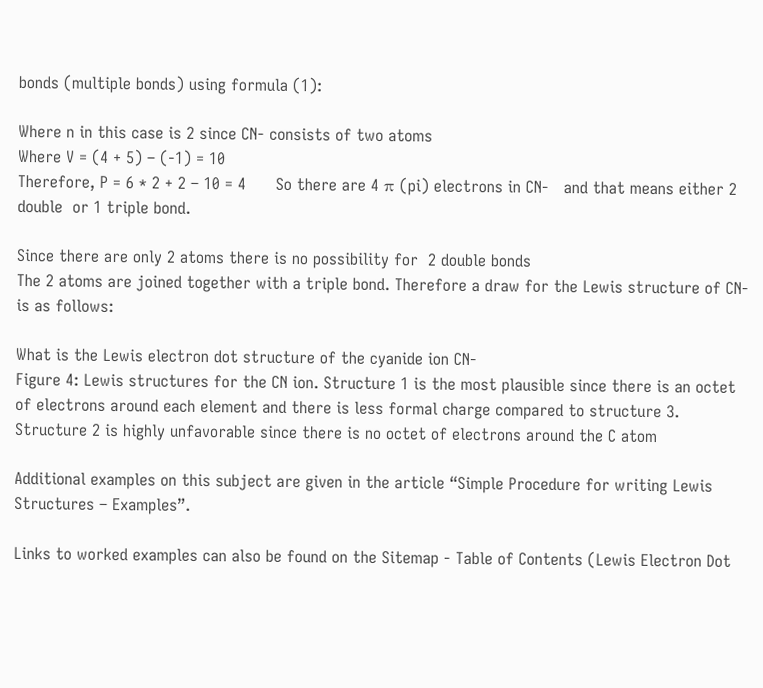bonds (multiple bonds) using formula (1):

Where n in this case is 2 since CN- consists of two atoms
Where V = (4 + 5) – (-1) = 10
Therefore, P = 6 * 2 + 2 – 10 = 4      So there are 4 π (pi) electrons in CN-   and that means either 2 double  or 1 triple bond.

Since there are only 2 atoms there is no possibility for  2 double bonds
The 2 atoms are joined together with a triple bond. Therefore a draw for the Lewis structure of CN- is as follows:

What is the Lewis electron dot structure of the cyanide ion CN-
Figure 4: Lewis structures for the CN ion. Structure 1 is the most plausible since there is an octet of electrons around each element and there is less formal charge compared to structure 3.  Structure 2 is highly unfavorable since there is no octet of electrons around the C atom

Additional examples on this subject are given in the article “Simple Procedure for writing Lewis Structures – Examples”.

Links to worked examples can also be found on the Sitemap - Table of Contents (Lewis Electron Dot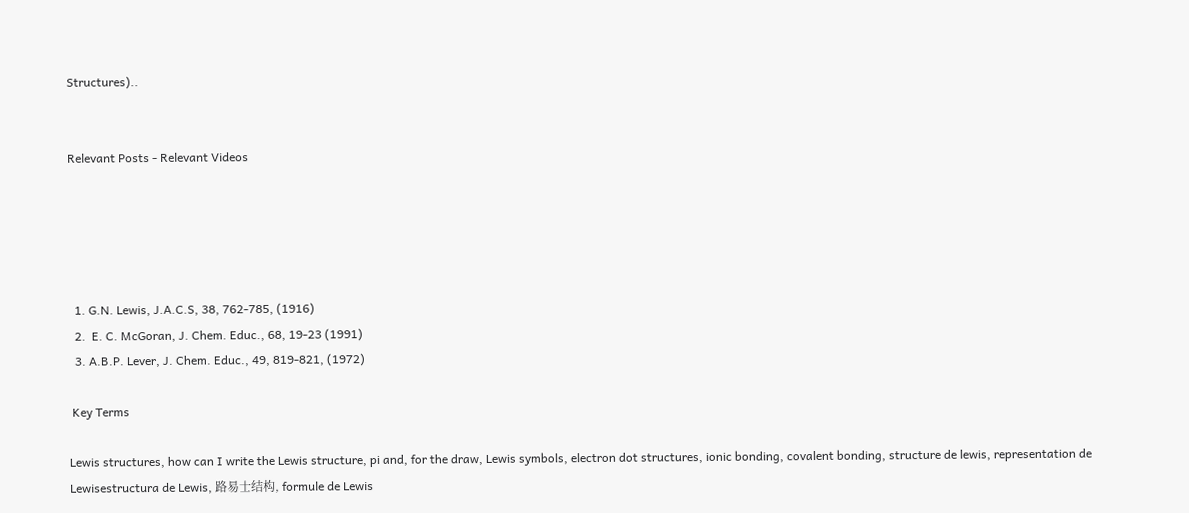Structures)..


Relevant Posts - Relevant Videos





  1. G.N. Lewis, J.A.C.S, 38, 762-785, (1916)
  2.  E. C. McGoran, J. Chem. Educ., 68, 19-23 (1991)
  3. A.B.P. Lever, J. Chem. Educ., 49, 819-821, (1972)

 Key Terms

Lewis structures, how can I write the Lewis structure, pi and, for the draw, Lewis symbols, electron dot structures, ionic bonding, covalent bonding, structure de lewis, representation de Lewisestructura de Lewis, 路易士结构, formule de Lewis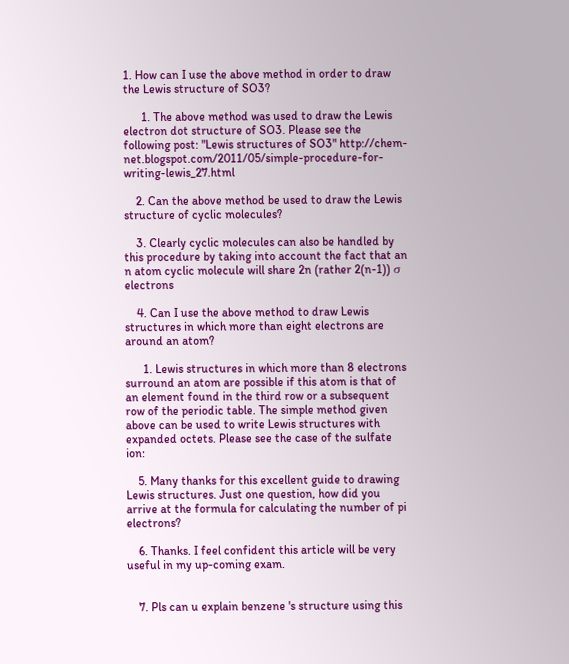1. How can I use the above method in order to draw the Lewis structure of SO3?

      1. The above method was used to draw the Lewis electron dot structure of SO3. Please see the following post: "Lewis structures of SO3" http://chem-net.blogspot.com/2011/05/simple-procedure-for-writing-lewis_27.html

    2. Can the above method be used to draw the Lewis structure of cyclic molecules?

    3. Clearly cyclic molecules can also be handled by this procedure by taking into account the fact that an n atom cyclic molecule will share 2n (rather 2(n-1)) σ electrons

    4. Can I use the above method to draw Lewis structures in which more than eight electrons are around an atom?

      1. Lewis structures in which more than 8 electrons surround an atom are possible if this atom is that of an element found in the third row or a subsequent row of the periodic table. The simple method given above can be used to write Lewis structures with expanded octets. Please see the case of the sulfate ion:

    5. Many thanks for this excellent guide to drawing Lewis structures. Just one question, how did you arrive at the formula for calculating the number of pi electrons?

    6. Thanks. I feel confident this article will be very useful in my up-coming exam.


    7. Pls can u explain benzene 's structure using this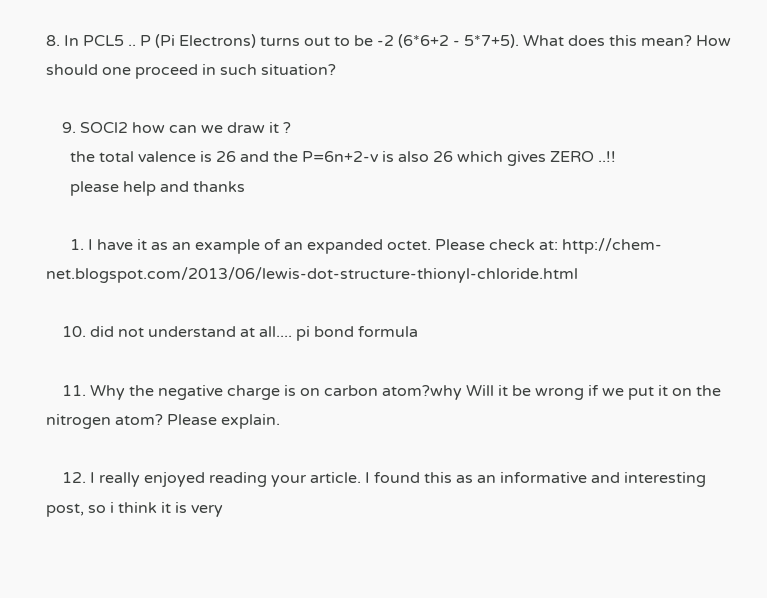8. In PCL5 .. P (Pi Electrons) turns out to be -2 (6*6+2 - 5*7+5). What does this mean? How should one proceed in such situation?

    9. SOCl2 how can we draw it ?
      the total valence is 26 and the P=6n+2-v is also 26 which gives ZERO ..!!
      please help and thanks

      1. I have it as an example of an expanded octet. Please check at: http://chem-net.blogspot.com/2013/06/lewis-dot-structure-thionyl-chloride.html

    10. did not understand at all.... pi bond formula

    11. Why the negative charge is on carbon atom?why Will it be wrong if we put it on the nitrogen atom? Please explain.

    12. I really enjoyed reading your article. I found this as an informative and interesting post, so i think it is very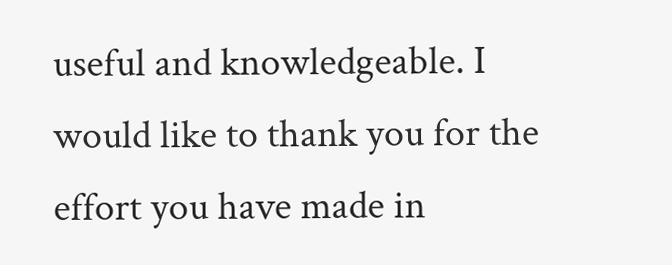useful and knowledgeable. I would like to thank you for the effort you have made in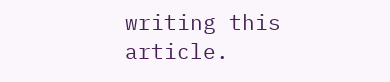writing this article.